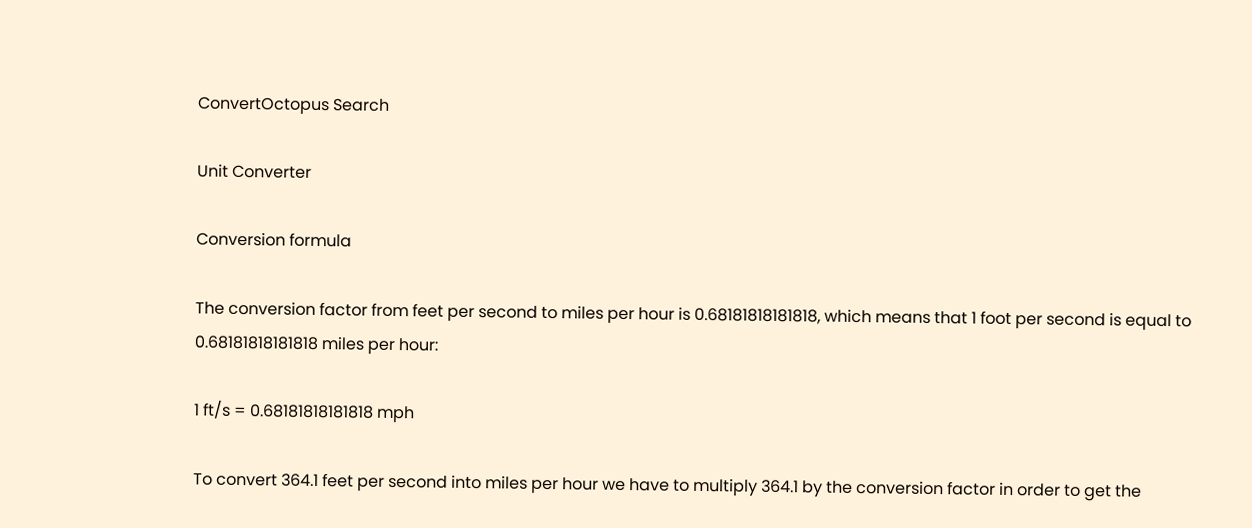ConvertOctopus Search

Unit Converter

Conversion formula

The conversion factor from feet per second to miles per hour is 0.68181818181818, which means that 1 foot per second is equal to 0.68181818181818 miles per hour:

1 ft/s = 0.68181818181818 mph

To convert 364.1 feet per second into miles per hour we have to multiply 364.1 by the conversion factor in order to get the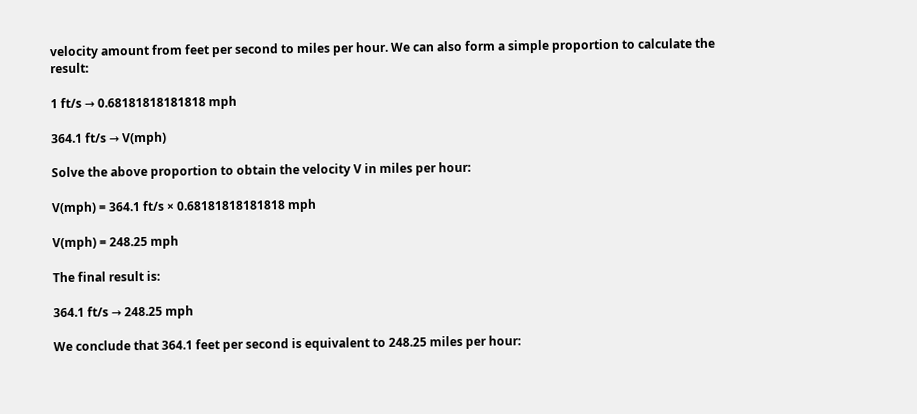velocity amount from feet per second to miles per hour. We can also form a simple proportion to calculate the result:

1 ft/s → 0.68181818181818 mph

364.1 ft/s → V(mph)

Solve the above proportion to obtain the velocity V in miles per hour:

V(mph) = 364.1 ft/s × 0.68181818181818 mph

V(mph) = 248.25 mph

The final result is:

364.1 ft/s → 248.25 mph

We conclude that 364.1 feet per second is equivalent to 248.25 miles per hour: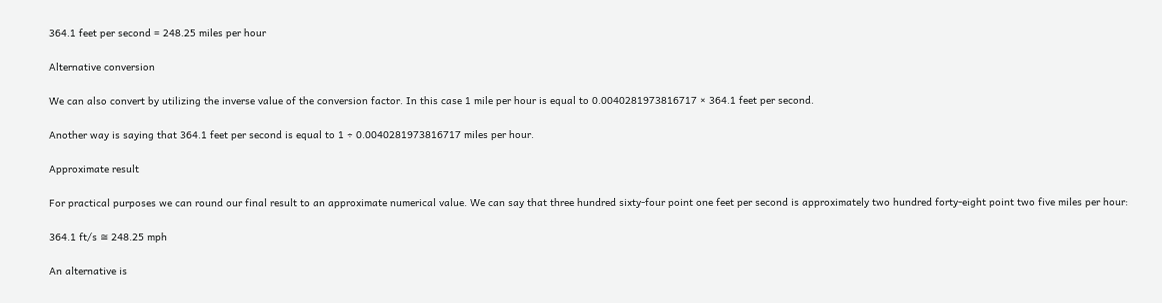364.1 feet per second = 248.25 miles per hour

Alternative conversion

We can also convert by utilizing the inverse value of the conversion factor. In this case 1 mile per hour is equal to 0.0040281973816717 × 364.1 feet per second.

Another way is saying that 364.1 feet per second is equal to 1 ÷ 0.0040281973816717 miles per hour.

Approximate result

For practical purposes we can round our final result to an approximate numerical value. We can say that three hundred sixty-four point one feet per second is approximately two hundred forty-eight point two five miles per hour:

364.1 ft/s ≅ 248.25 mph

An alternative is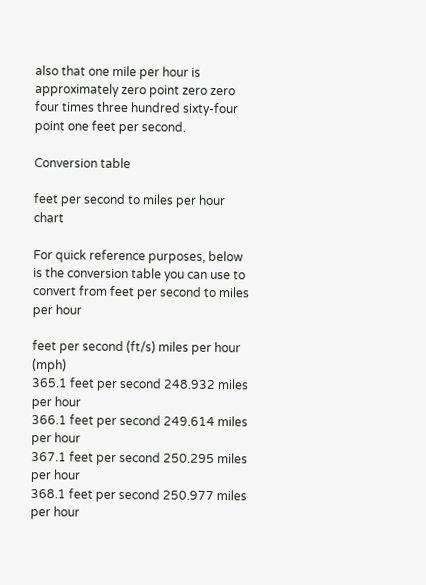also that one mile per hour is approximately zero point zero zero four times three hundred sixty-four point one feet per second.

Conversion table

feet per second to miles per hour chart

For quick reference purposes, below is the conversion table you can use to convert from feet per second to miles per hour

feet per second (ft/s) miles per hour (mph)
365.1 feet per second 248.932 miles per hour
366.1 feet per second 249.614 miles per hour
367.1 feet per second 250.295 miles per hour
368.1 feet per second 250.977 miles per hour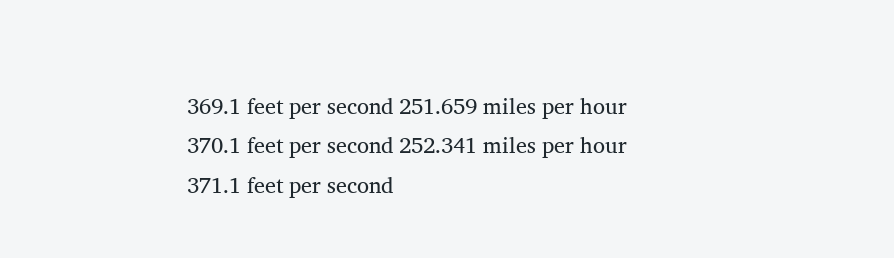369.1 feet per second 251.659 miles per hour
370.1 feet per second 252.341 miles per hour
371.1 feet per second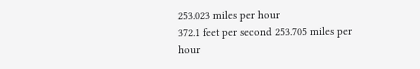253.023 miles per hour
372.1 feet per second 253.705 miles per hour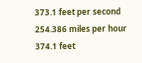373.1 feet per second 254.386 miles per hour
374.1 feet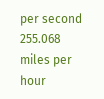per second 255.068 miles per hour